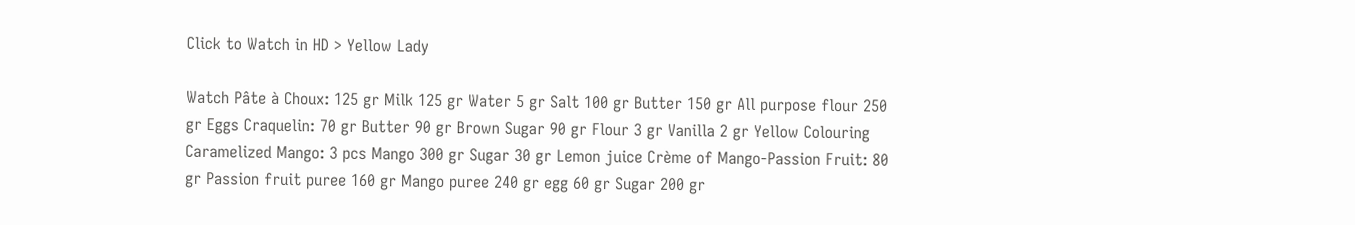Click to Watch in HD > Yellow Lady

Watch Pâte à Choux: 125 gr Milk 125 gr Water 5 gr Salt 100 gr Butter 150 gr All purpose flour 250 gr Eggs Craquelin: 70 gr Butter 90 gr Brown Sugar 90 gr Flour 3 gr Vanilla 2 gr Yellow Colouring Caramelized Mango: 3 pcs Mango 300 gr Sugar 30 gr Lemon juice Crème of Mango-Passion Fruit: 80 gr Passion fruit puree 160 gr Mango puree 240 gr egg 60 gr Sugar 200 gr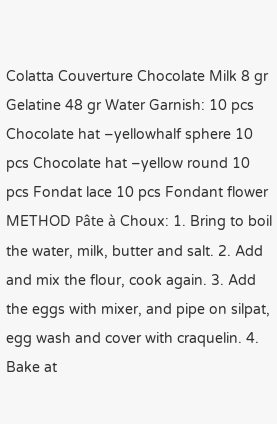Colatta Couverture Chocolate Milk 8 gr Gelatine 48 gr Water Garnish: 10 pcs Chocolate hat –yellowhalf sphere 10 pcs Chocolate hat –yellow round 10 pcs Fondat lace 10 pcs Fondant flower METHOD Pâte à Choux: 1. Bring to boil the water, milk, butter and salt. 2. Add and mix the flour, cook again. 3. Add the eggs with mixer, and pipe on silpat, egg wash and cover with craquelin. 4. Bake at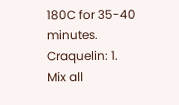180C for 35-40 minutes. Craquelin: 1. Mix all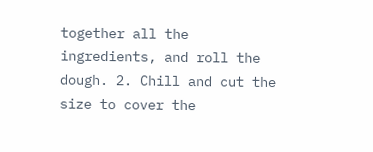together all the ingredients, and roll the dough. 2. Chill and cut the size to cover the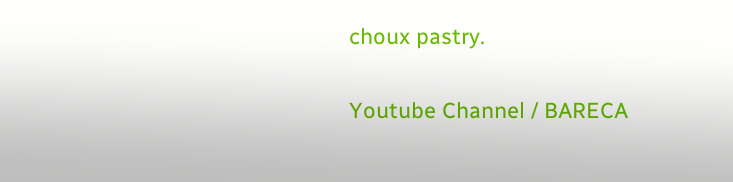choux pastry.

Youtube Channel / BARECA